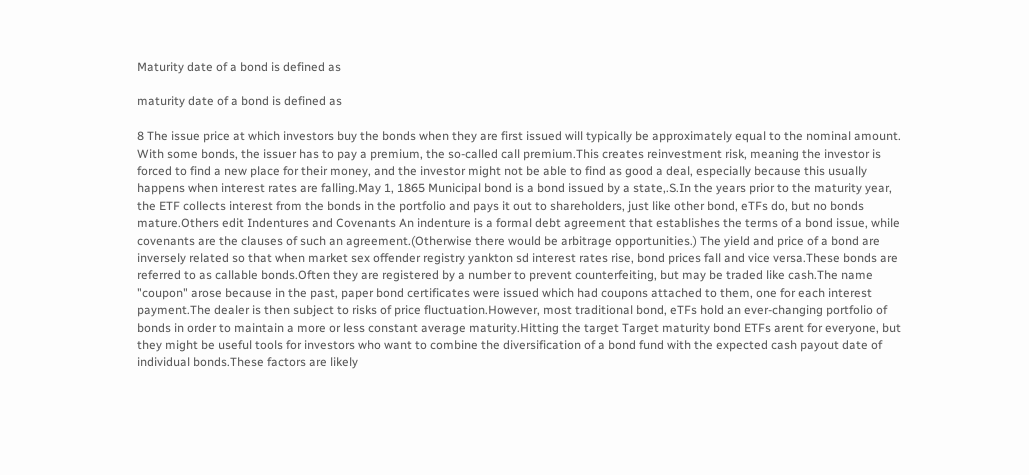Maturity date of a bond is defined as

maturity date of a bond is defined as

8 The issue price at which investors buy the bonds when they are first issued will typically be approximately equal to the nominal amount.
With some bonds, the issuer has to pay a premium, the so-called call premium.This creates reinvestment risk, meaning the investor is forced to find a new place for their money, and the investor might not be able to find as good a deal, especially because this usually happens when interest rates are falling.May 1, 1865 Municipal bond is a bond issued by a state,.S.In the years prior to the maturity year, the ETF collects interest from the bonds in the portfolio and pays it out to shareholders, just like other bond, eTFs do, but no bonds mature.Others edit Indentures and Covenants An indenture is a formal debt agreement that establishes the terms of a bond issue, while covenants are the clauses of such an agreement.(Otherwise there would be arbitrage opportunities.) The yield and price of a bond are inversely related so that when market sex offender registry yankton sd interest rates rise, bond prices fall and vice versa.These bonds are referred to as callable bonds.Often they are registered by a number to prevent counterfeiting, but may be traded like cash.The name "coupon" arose because in the past, paper bond certificates were issued which had coupons attached to them, one for each interest payment.The dealer is then subject to risks of price fluctuation.However, most traditional bond, eTFs hold an ever-changing portfolio of bonds in order to maintain a more or less constant average maturity.Hitting the target Target maturity bond ETFs arent for everyone, but they might be useful tools for investors who want to combine the diversification of a bond fund with the expected cash payout date of individual bonds.These factors are likely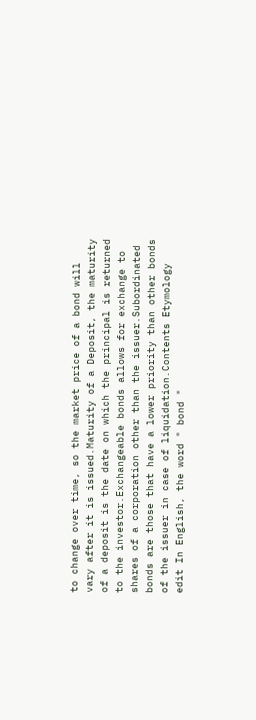to change over time, so the market price of a bond will vary after it is issued.Maturity of a Deposit, the maturity of a deposit is the date on which the principal is returned to the investor.Exchangeable bonds allows for exchange to shares of a corporation other than the issuer.Subordinated bonds are those that have a lower priority than other bonds of the issuer in case of liquidation.Contents Etymology edit In English, the word " bond "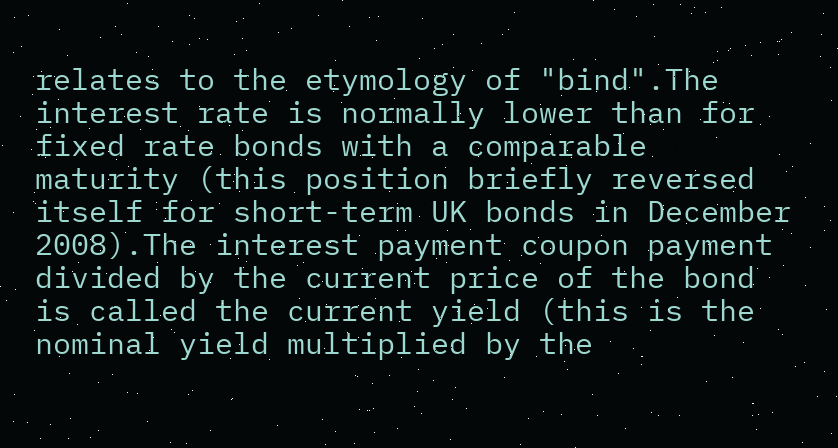relates to the etymology of "bind".The interest rate is normally lower than for fixed rate bonds with a comparable maturity (this position briefly reversed itself for short-term UK bonds in December 2008).The interest payment coupon payment divided by the current price of the bond is called the current yield (this is the nominal yield multiplied by the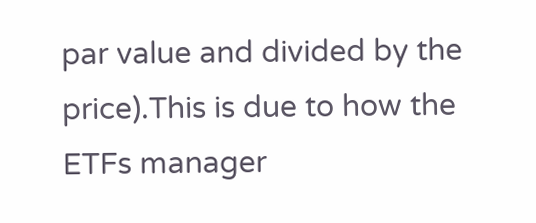par value and divided by the price).This is due to how the ETFs manager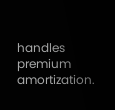handles premium amortization.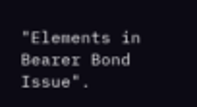"Elements in Bearer Bond Issue".